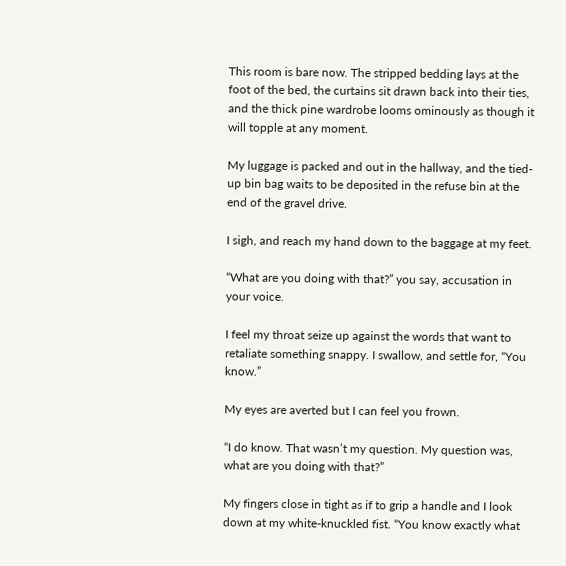This room is bare now. The stripped bedding lays at the foot of the bed, the curtains sit drawn back into their ties, and the thick pine wardrobe looms ominously as though it will topple at any moment.

My luggage is packed and out in the hallway, and the tied-up bin bag waits to be deposited in the refuse bin at the end of the gravel drive.

I sigh, and reach my hand down to the baggage at my feet.

“What are you doing with that?” you say, accusation in your voice.

I feel my throat seize up against the words that want to retaliate something snappy. I swallow, and settle for, “You know.”

My eyes are averted but I can feel you frown.

“I do know. That wasn’t my question. My question was, what are you doing with that?”

My fingers close in tight as if to grip a handle and I look down at my white-knuckled fist. “You know exactly what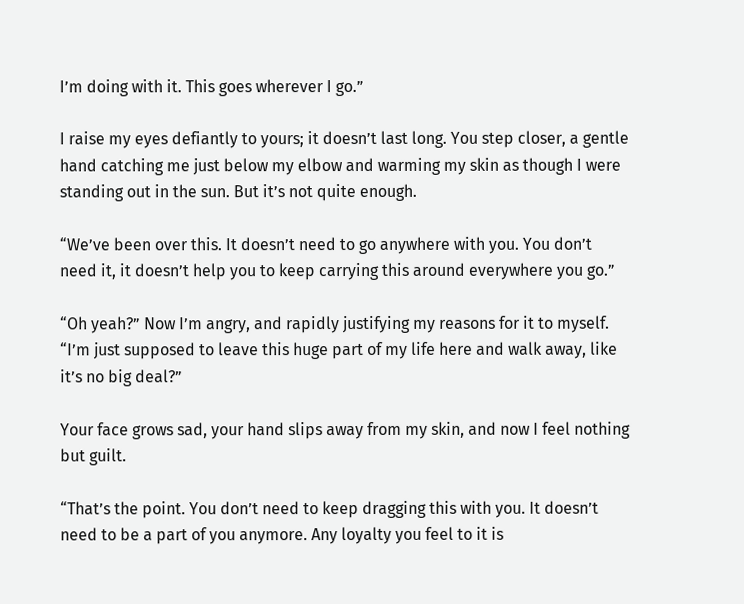I’m doing with it. This goes wherever I go.”

I raise my eyes defiantly to yours; it doesn’t last long. You step closer, a gentle hand catching me just below my elbow and warming my skin as though I were standing out in the sun. But it’s not quite enough.

“We’ve been over this. It doesn’t need to go anywhere with you. You don’t need it, it doesn’t help you to keep carrying this around everywhere you go.”

“Oh yeah?” Now I’m angry, and rapidly justifying my reasons for it to myself. “I’m just supposed to leave this huge part of my life here and walk away, like it’s no big deal?”

Your face grows sad, your hand slips away from my skin, and now I feel nothing but guilt.

“That’s the point. You don’t need to keep dragging this with you. It doesn’t need to be a part of you anymore. Any loyalty you feel to it is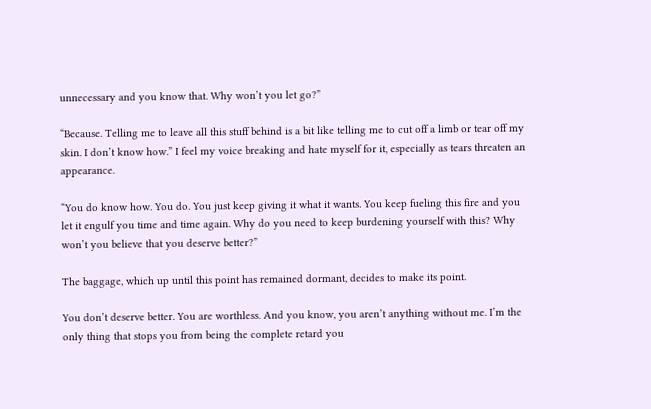unnecessary and you know that. Why won’t you let go?”

“Because. Telling me to leave all this stuff behind is a bit like telling me to cut off a limb or tear off my skin. I don’t know how.” I feel my voice breaking and hate myself for it, especially as tears threaten an appearance.

“You do know how. You do. You just keep giving it what it wants. You keep fueling this fire and you let it engulf you time and time again. Why do you need to keep burdening yourself with this? Why won’t you believe that you deserve better?”

The baggage, which up until this point has remained dormant, decides to make its point.

You don’t deserve better. You are worthless. And you know, you aren’t anything without me. I’m the only thing that stops you from being the complete retard you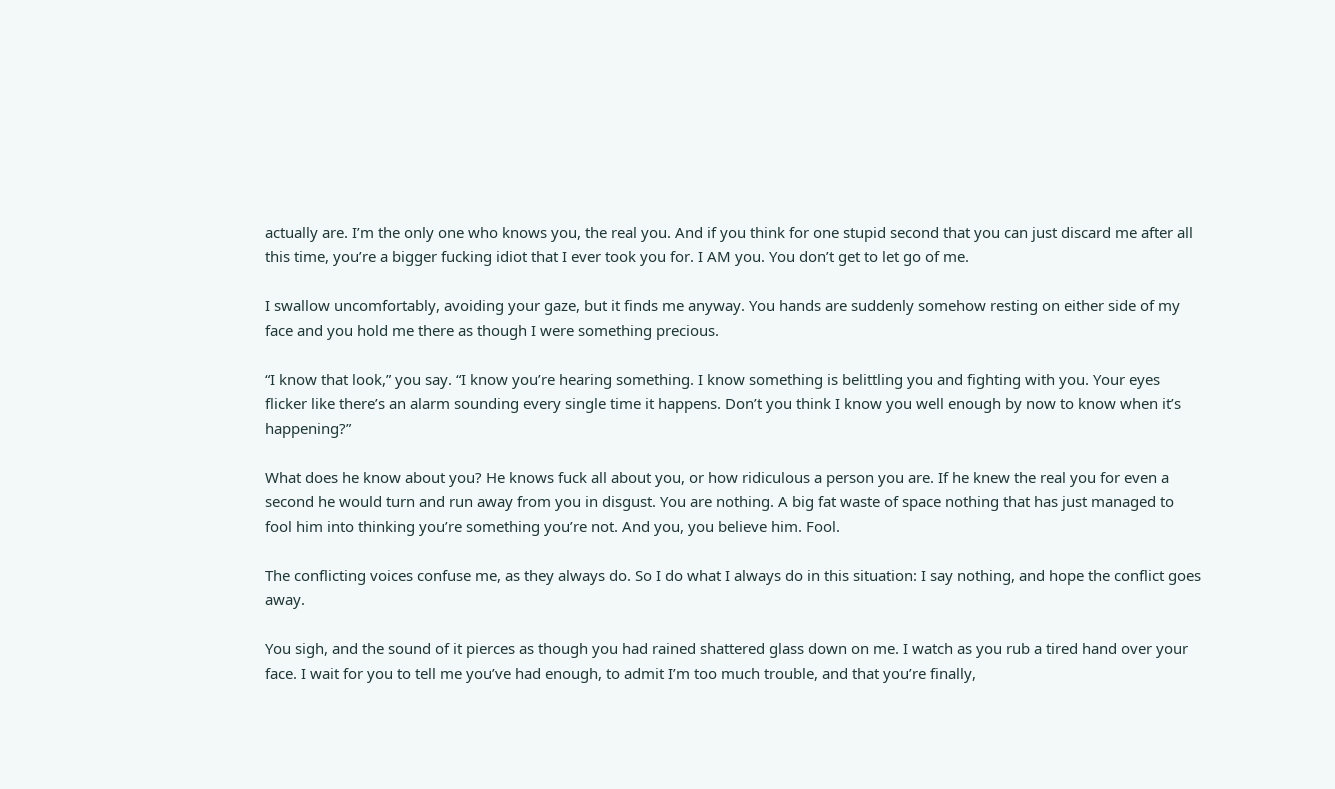actually are. I’m the only one who knows you, the real you. And if you think for one stupid second that you can just discard me after all this time, you’re a bigger fucking idiot that I ever took you for. I AM you. You don’t get to let go of me.

I swallow uncomfortably, avoiding your gaze, but it finds me anyway. You hands are suddenly somehow resting on either side of my face and you hold me there as though I were something precious.

“I know that look,” you say. “I know you’re hearing something. I know something is belittling you and fighting with you. Your eyes flicker like there’s an alarm sounding every single time it happens. Don’t you think I know you well enough by now to know when it’s happening?”

What does he know about you? He knows fuck all about you, or how ridiculous a person you are. If he knew the real you for even a second he would turn and run away from you in disgust. You are nothing. A big fat waste of space nothing that has just managed to fool him into thinking you’re something you’re not. And you, you believe him. Fool.

The conflicting voices confuse me, as they always do. So I do what I always do in this situation: I say nothing, and hope the conflict goes away.

You sigh, and the sound of it pierces as though you had rained shattered glass down on me. I watch as you rub a tired hand over your face. I wait for you to tell me you’ve had enough, to admit I’m too much trouble, and that you’re finally,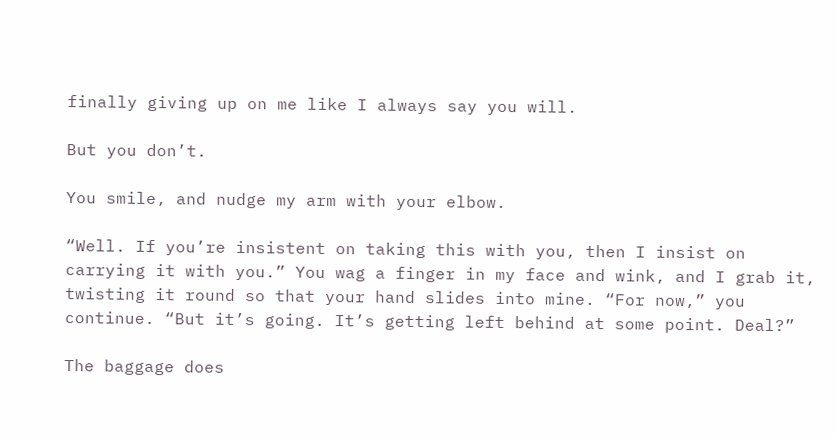finally giving up on me like I always say you will.

But you don’t.

You smile, and nudge my arm with your elbow.

“Well. If you’re insistent on taking this with you, then I insist on carrying it with you.” You wag a finger in my face and wink, and I grab it, twisting it round so that your hand slides into mine. “For now,” you continue. “But it’s going. It’s getting left behind at some point. Deal?”

The baggage does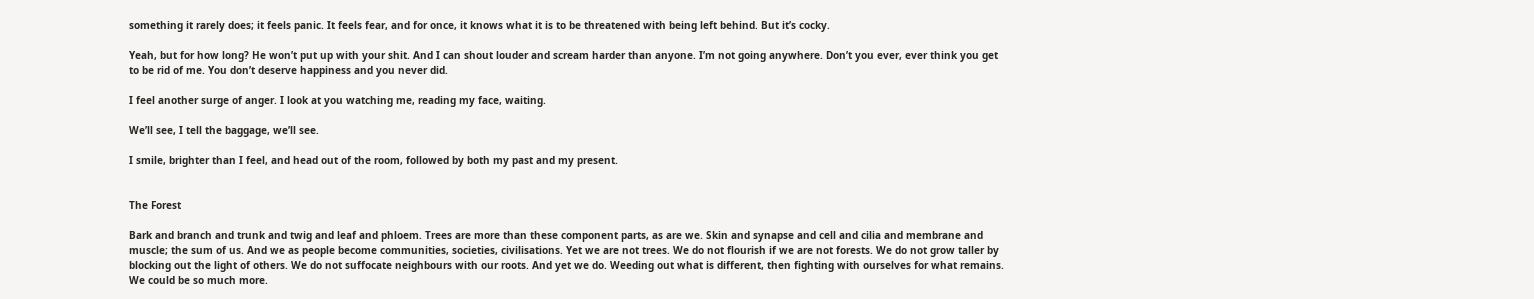something it rarely does; it feels panic. It feels fear, and for once, it knows what it is to be threatened with being left behind. But it’s cocky.

Yeah, but for how long? He won’t put up with your shit. And I can shout louder and scream harder than anyone. I’m not going anywhere. Don’t you ever, ever think you get to be rid of me. You don’t deserve happiness and you never did.

I feel another surge of anger. I look at you watching me, reading my face, waiting.

We’ll see, I tell the baggage, we’ll see.

I smile, brighter than I feel, and head out of the room, followed by both my past and my present.


The Forest

Bark and branch and trunk and twig and leaf and phloem. Trees are more than these component parts, as are we. Skin and synapse and cell and cilia and membrane and muscle; the sum of us. And we as people become communities, societies, civilisations. Yet we are not trees. We do not flourish if we are not forests. We do not grow taller by blocking out the light of others. We do not suffocate neighbours with our roots. And yet we do. Weeding out what is different, then fighting with ourselves for what remains. We could be so much more.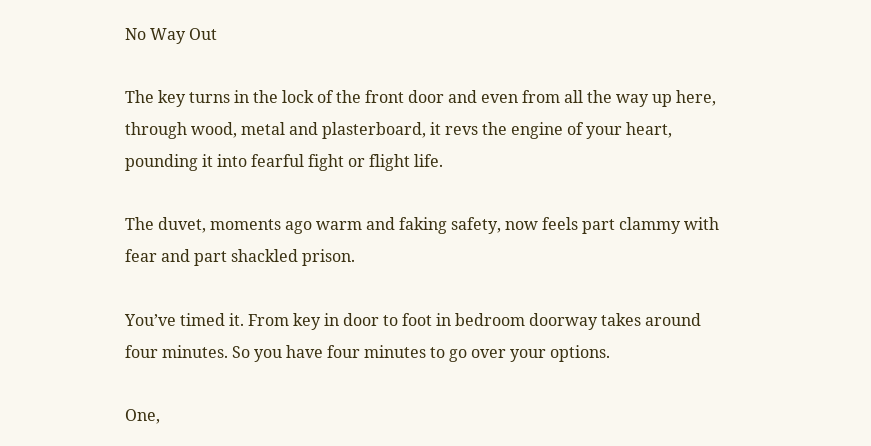No Way Out

The key turns in the lock of the front door and even from all the way up here, through wood, metal and plasterboard, it revs the engine of your heart, pounding it into fearful fight or flight life.

The duvet, moments ago warm and faking safety, now feels part clammy with fear and part shackled prison.

You’ve timed it. From key in door to foot in bedroom doorway takes around four minutes. So you have four minutes to go over your options.

One,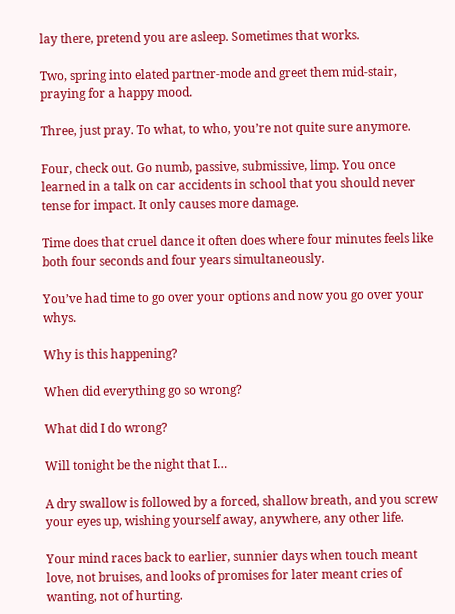lay there, pretend you are asleep. Sometimes that works.

Two, spring into elated partner-mode and greet them mid-stair, praying for a happy mood.

Three, just pray. To what, to who, you’re not quite sure anymore.

Four, check out. Go numb, passive, submissive, limp. You once learned in a talk on car accidents in school that you should never tense for impact. It only causes more damage.

Time does that cruel dance it often does where four minutes feels like both four seconds and four years simultaneously.

You’ve had time to go over your options and now you go over your whys.

Why is this happening?

When did everything go so wrong?

What did I do wrong?

Will tonight be the night that I…

A dry swallow is followed by a forced, shallow breath, and you screw your eyes up, wishing yourself away, anywhere, any other life.

Your mind races back to earlier, sunnier days when touch meant love, not bruises, and looks of promises for later meant cries of wanting, not of hurting.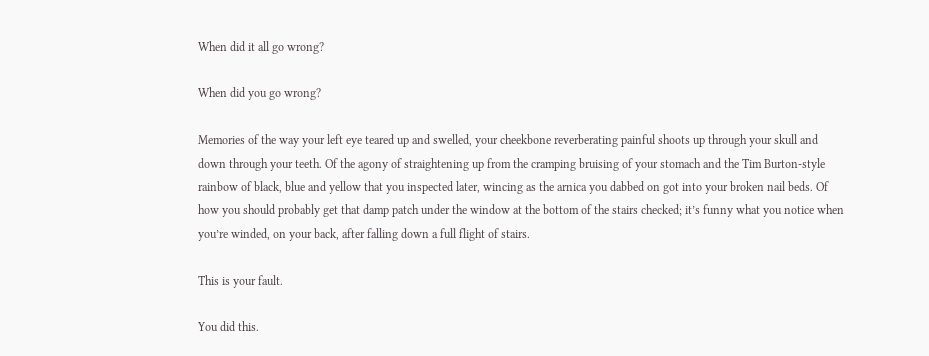When did it all go wrong?

When did you go wrong?

Memories of the way your left eye teared up and swelled, your cheekbone reverberating painful shoots up through your skull and down through your teeth. Of the agony of straightening up from the cramping bruising of your stomach and the Tim Burton-style rainbow of black, blue and yellow that you inspected later, wincing as the arnica you dabbed on got into your broken nail beds. Of how you should probably get that damp patch under the window at the bottom of the stairs checked; it’s funny what you notice when you’re winded, on your back, after falling down a full flight of stairs.

This is your fault.

You did this.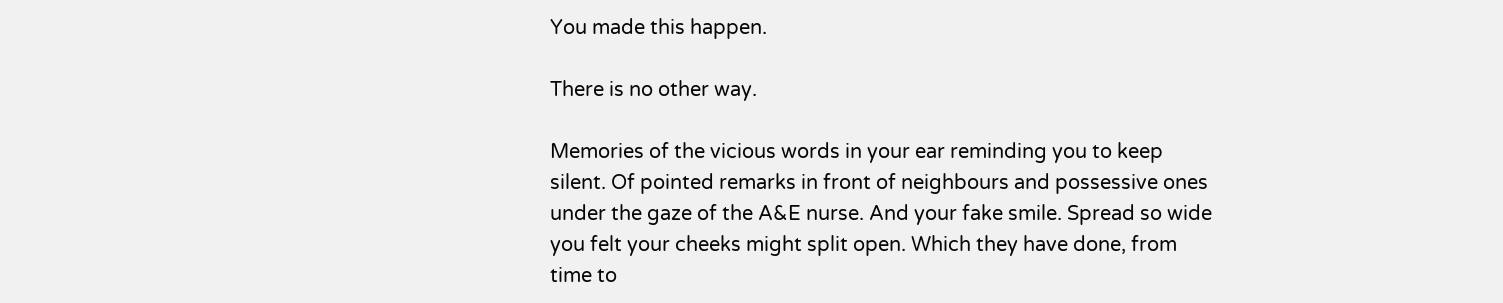You made this happen.

There is no other way.

Memories of the vicious words in your ear reminding you to keep silent. Of pointed remarks in front of neighbours and possessive ones under the gaze of the A&E nurse. And your fake smile. Spread so wide you felt your cheeks might split open. Which they have done, from time to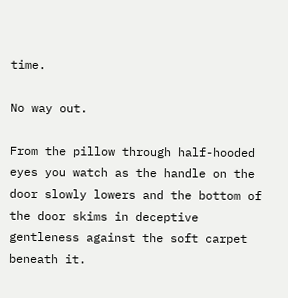time.

No way out.

From the pillow through half-hooded eyes you watch as the handle on the door slowly lowers and the bottom of the door skims in deceptive gentleness against the soft carpet beneath it.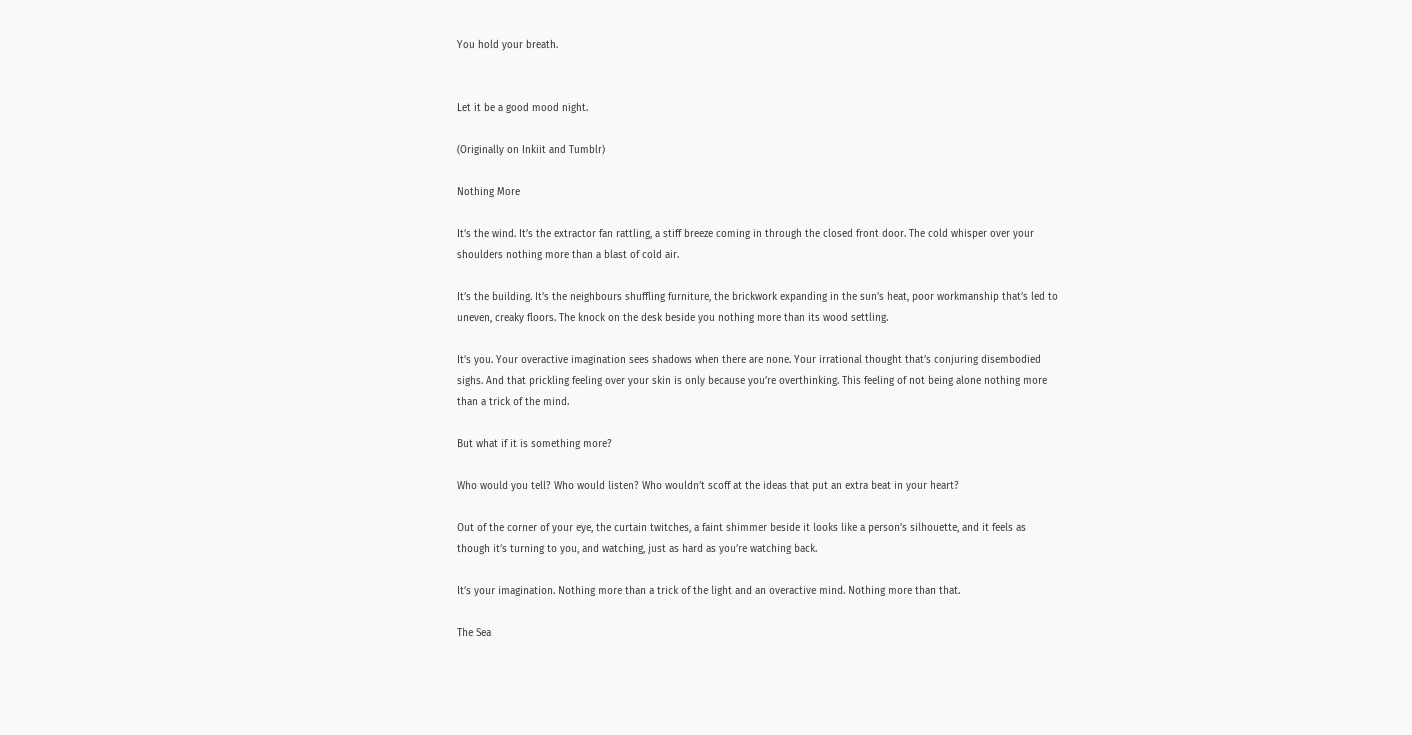You hold your breath.


Let it be a good mood night.

(Originally on Inkiit and Tumblr)

Nothing More

It’s the wind. It’s the extractor fan rattling, a stiff breeze coming in through the closed front door. The cold whisper over your shoulders nothing more than a blast of cold air.

It’s the building. It’s the neighbours shuffling furniture, the brickwork expanding in the sun’s heat, poor workmanship that’s led to uneven, creaky floors. The knock on the desk beside you nothing more than its wood settling.

It’s you. Your overactive imagination sees shadows when there are none. Your irrational thought that’s conjuring disembodied sighs. And that prickling feeling over your skin is only because you’re overthinking. This feeling of not being alone nothing more than a trick of the mind.

But what if it is something more?

Who would you tell? Who would listen? Who wouldn’t scoff at the ideas that put an extra beat in your heart?

Out of the corner of your eye, the curtain twitches, a faint shimmer beside it looks like a person’s silhouette, and it feels as though it’s turning to you, and watching, just as hard as you’re watching back.

It’s your imagination. Nothing more than a trick of the light and an overactive mind. Nothing more than that.

The Sea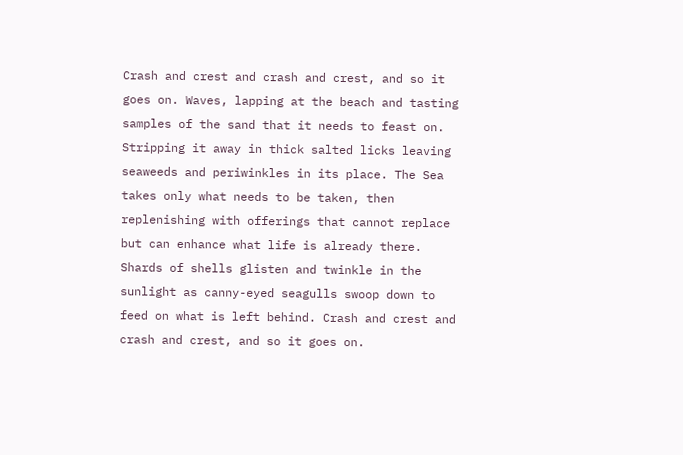Crash and crest and crash and crest, and so it goes on. Waves, lapping at the beach and tasting samples of the sand that it needs to feast on. Stripping it away in thick salted licks leaving seaweeds and periwinkles in its place. The Sea takes only what needs to be taken, then replenishing with offerings that cannot replace but can enhance what life is already there. Shards of shells glisten and twinkle in the sunlight as canny-eyed seagulls swoop down to feed on what is left behind. Crash and crest and crash and crest, and so it goes on.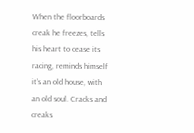When the floorboards creak he freezes, tells his heart to cease its racing, reminds himself it’s an old house, with an old soul. Cracks and creaks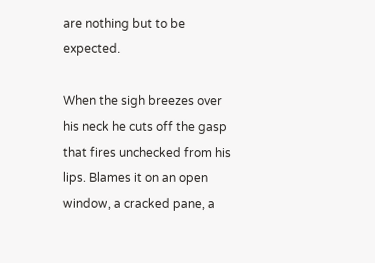are nothing but to be expected.

When the sigh breezes over his neck he cuts off the gasp that fires unchecked from his lips. Blames it on an open window, a cracked pane, a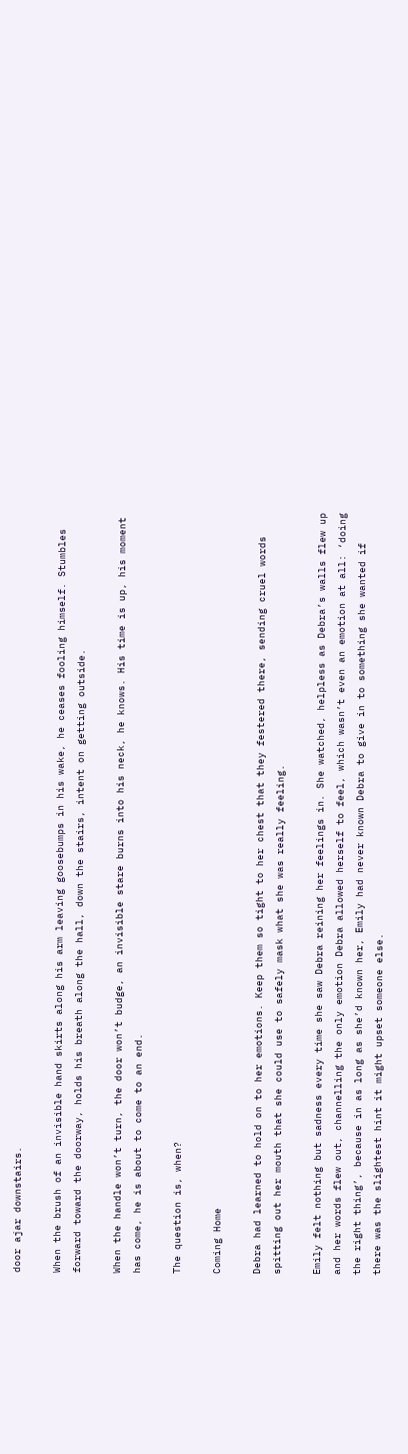door ajar downstairs.

When the brush of an invisible hand skirts along his arm leaving goosebumps in his wake, he ceases fooling himself. Stumbles forward toward the doorway, holds his breath along the hall, down the stairs, intent on getting outside.

When the handle won’t turn, the door won’t budge, an invisible stare burns into his neck, he knows. His time is up, his moment has come, he is about to come to an end.

The question is, when?

Coming Home

Debra had learned to hold on to her emotions. Keep them so tight to her chest that they festered there, sending cruel words spitting out her mouth that she could use to safely mask what she was really feeling.

Emily felt nothing but sadness every time she saw Debra reining her feelings in. She watched, helpless as Debra’s walls flew up and her words flew out, channelling the only emotion Debra allowed herself to feel, which wasn’t even an emotion at all: ‘doing the right thing’, because in as long as she’d known her, Emily had never known Debra to give in to something she wanted if there was the slightest hint it might upset someone else.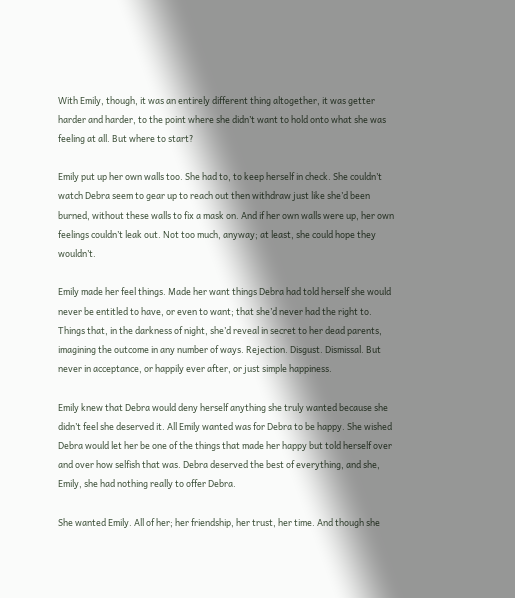With Emily, though, it was an entirely different thing altogether, it was getter harder and harder, to the point where she didn’t want to hold onto what she was feeling at all. But where to start?

Emily put up her own walls too. She had to, to keep herself in check. She couldn’t watch Debra seem to gear up to reach out then withdraw just like she’d been burned, without these walls to fix a mask on. And if her own walls were up, her own feelings couldn’t leak out. Not too much, anyway; at least, she could hope they wouldn’t.

Emily made her feel things. Made her want things Debra had told herself she would never be entitled to have, or even to want; that she’d never had the right to. Things that, in the darkness of night, she’d reveal in secret to her dead parents, imagining the outcome in any number of ways. Rejection. Disgust. Dismissal. But never in acceptance, or happily ever after, or just simple happiness.

Emily knew that Debra would deny herself anything she truly wanted because she didn’t feel she deserved it. All Emily wanted was for Debra to be happy. She wished Debra would let her be one of the things that made her happy but told herself over and over how selfish that was. Debra deserved the best of everything, and she, Emily, she had nothing really to offer Debra.

She wanted Emily. All of her; her friendship, her trust, her time. And though she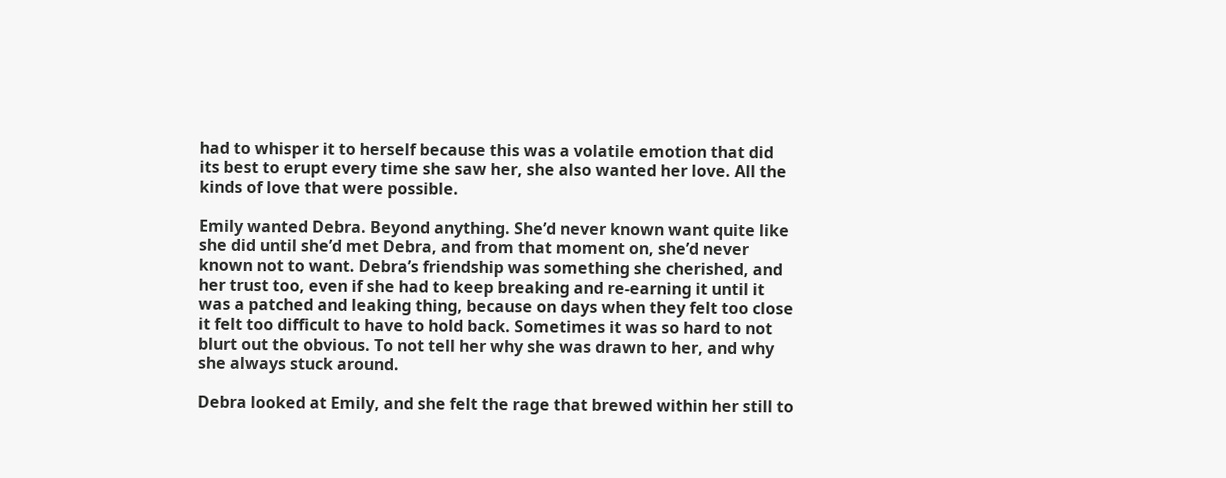had to whisper it to herself because this was a volatile emotion that did its best to erupt every time she saw her, she also wanted her love. All the kinds of love that were possible.

Emily wanted Debra. Beyond anything. She’d never known want quite like she did until she’d met Debra, and from that moment on, she’d never known not to want. Debra’s friendship was something she cherished, and her trust too, even if she had to keep breaking and re-earning it until it was a patched and leaking thing, because on days when they felt too close it felt too difficult to have to hold back. Sometimes it was so hard to not blurt out the obvious. To not tell her why she was drawn to her, and why she always stuck around.

Debra looked at Emily, and she felt the rage that brewed within her still to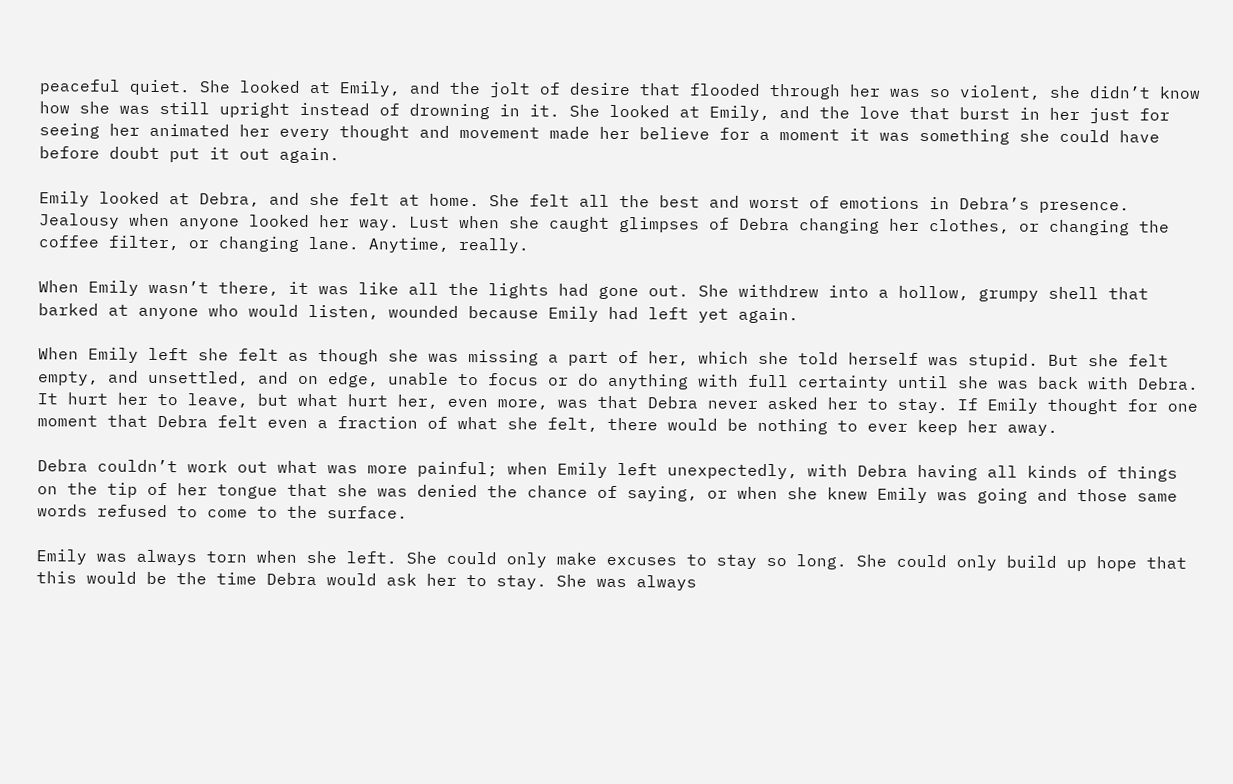peaceful quiet. She looked at Emily, and the jolt of desire that flooded through her was so violent, she didn’t know how she was still upright instead of drowning in it. She looked at Emily, and the love that burst in her just for seeing her animated her every thought and movement made her believe for a moment it was something she could have before doubt put it out again.

Emily looked at Debra, and she felt at home. She felt all the best and worst of emotions in Debra’s presence. Jealousy when anyone looked her way. Lust when she caught glimpses of Debra changing her clothes, or changing the coffee filter, or changing lane. Anytime, really.

When Emily wasn’t there, it was like all the lights had gone out. She withdrew into a hollow, grumpy shell that barked at anyone who would listen, wounded because Emily had left yet again.

When Emily left she felt as though she was missing a part of her, which she told herself was stupid. But she felt empty, and unsettled, and on edge, unable to focus or do anything with full certainty until she was back with Debra. It hurt her to leave, but what hurt her, even more, was that Debra never asked her to stay. If Emily thought for one moment that Debra felt even a fraction of what she felt, there would be nothing to ever keep her away.

Debra couldn’t work out what was more painful; when Emily left unexpectedly, with Debra having all kinds of things on the tip of her tongue that she was denied the chance of saying, or when she knew Emily was going and those same words refused to come to the surface.

Emily was always torn when she left. She could only make excuses to stay so long. She could only build up hope that this would be the time Debra would ask her to stay. She was always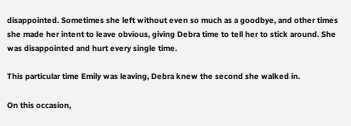disappointed. Sometimes she left without even so much as a goodbye, and other times she made her intent to leave obvious, giving Debra time to tell her to stick around. She was disappointed and hurt every single time.

This particular time Emily was leaving, Debra knew the second she walked in.

On this occasion,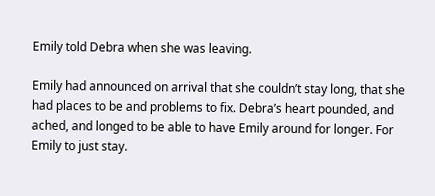Emily told Debra when she was leaving.

Emily had announced on arrival that she couldn’t stay long, that she had places to be and problems to fix. Debra’s heart pounded, and ached, and longed to be able to have Emily around for longer. For Emily to just stay.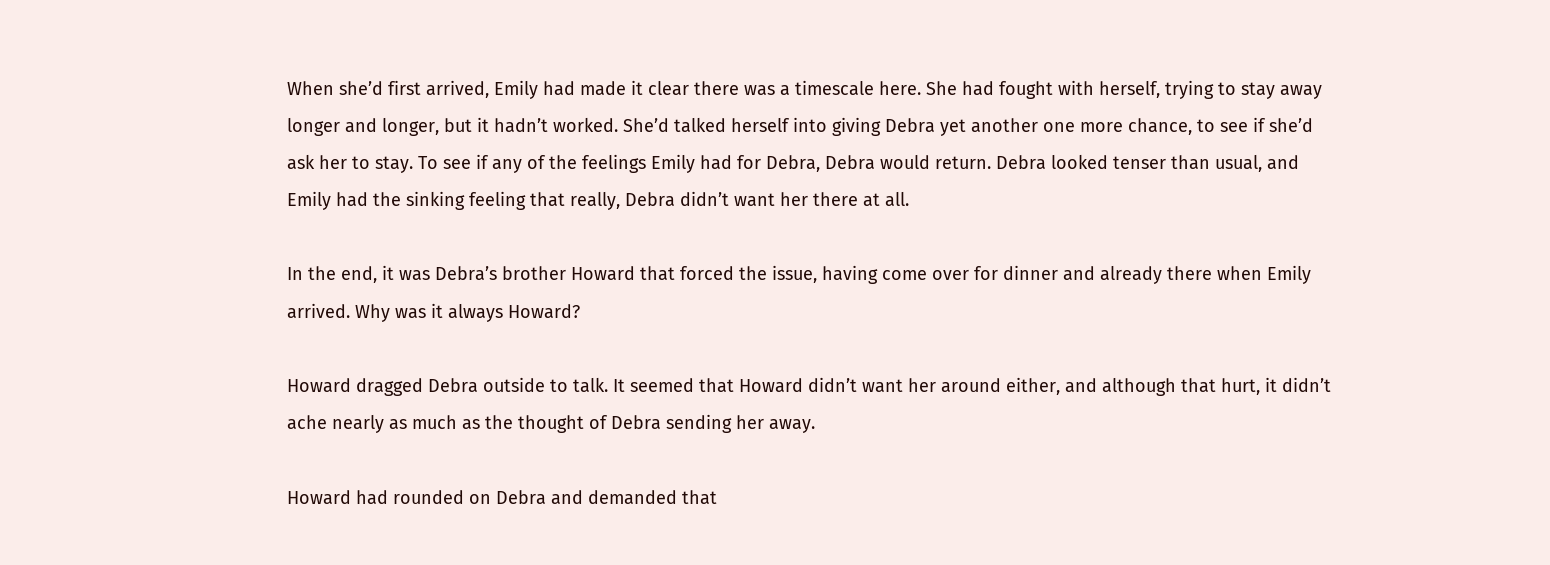When she’d first arrived, Emily had made it clear there was a timescale here. She had fought with herself, trying to stay away longer and longer, but it hadn’t worked. She’d talked herself into giving Debra yet another one more chance, to see if she’d ask her to stay. To see if any of the feelings Emily had for Debra, Debra would return. Debra looked tenser than usual, and Emily had the sinking feeling that really, Debra didn’t want her there at all.

In the end, it was Debra’s brother Howard that forced the issue, having come over for dinner and already there when Emily arrived. Why was it always Howard?

Howard dragged Debra outside to talk. It seemed that Howard didn’t want her around either, and although that hurt, it didn’t ache nearly as much as the thought of Debra sending her away.

Howard had rounded on Debra and demanded that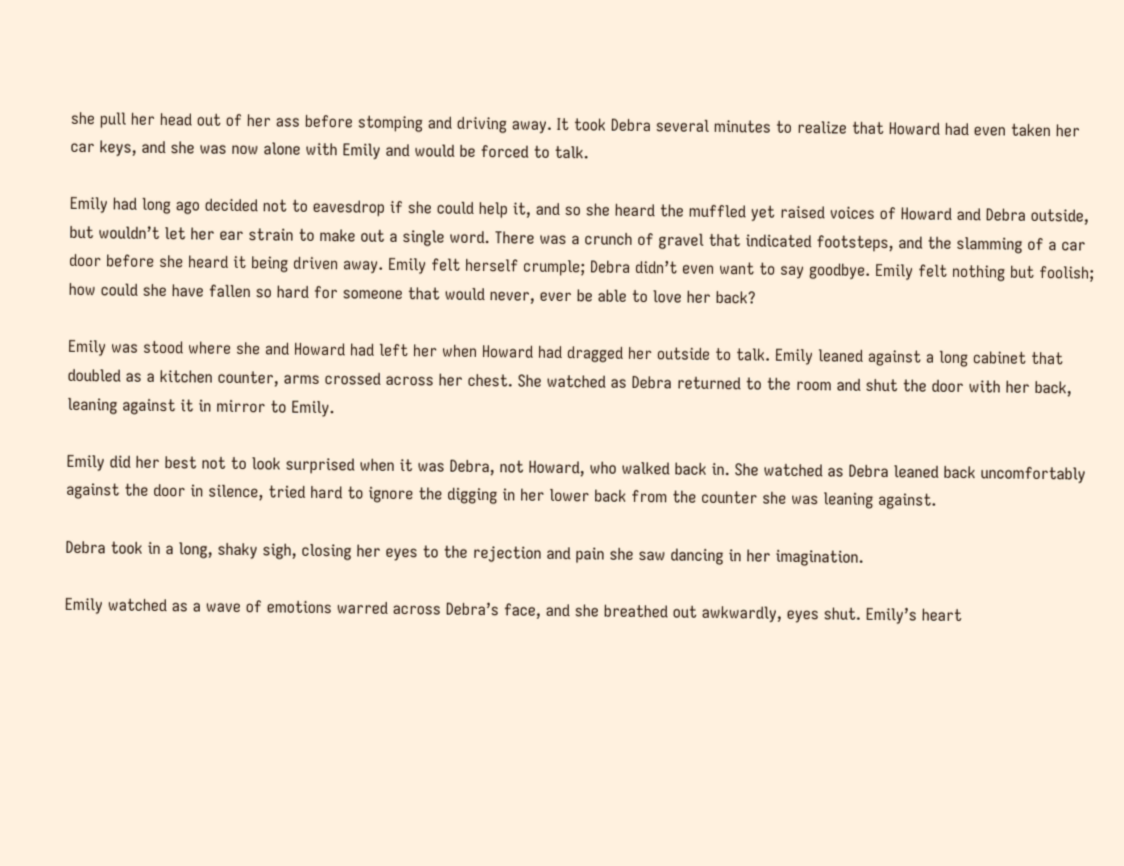she pull her head out of her ass before stomping and driving away. It took Debra several minutes to realize that Howard had even taken her car keys, and she was now alone with Emily and would be forced to talk.

Emily had long ago decided not to eavesdrop if she could help it, and so she heard the muffled yet raised voices of Howard and Debra outside, but wouldn’t let her ear strain to make out a single word. There was a crunch of gravel that indicated footsteps, and the slamming of a car door before she heard it being driven away. Emily felt herself crumple; Debra didn’t even want to say goodbye. Emily felt nothing but foolish; how could she have fallen so hard for someone that would never, ever be able to love her back?

Emily was stood where she and Howard had left her when Howard had dragged her outside to talk. Emily leaned against a long cabinet that doubled as a kitchen counter, arms crossed across her chest. She watched as Debra returned to the room and shut the door with her back, leaning against it in mirror to Emily.

Emily did her best not to look surprised when it was Debra, not Howard, who walked back in. She watched as Debra leaned back uncomfortably against the door in silence, tried hard to ignore the digging in her lower back from the counter she was leaning against.

Debra took in a long, shaky sigh, closing her eyes to the rejection and pain she saw dancing in her imagination.

Emily watched as a wave of emotions warred across Debra’s face, and she breathed out awkwardly, eyes shut. Emily’s heart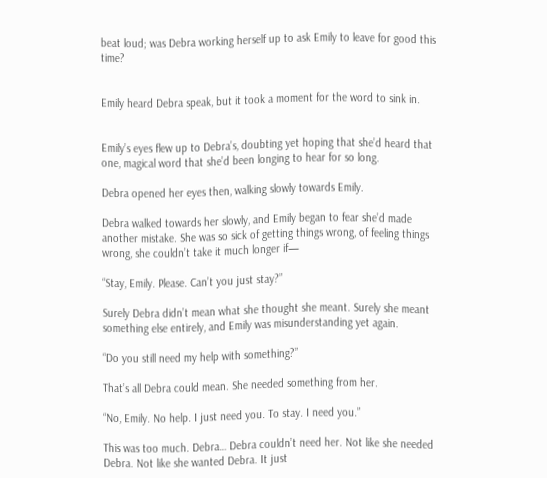beat loud; was Debra working herself up to ask Emily to leave for good this time?


Emily heard Debra speak, but it took a moment for the word to sink in.


Emily’s eyes flew up to Debra’s, doubting yet hoping that she’d heard that one, magical word that she’d been longing to hear for so long.

Debra opened her eyes then, walking slowly towards Emily.

Debra walked towards her slowly, and Emily began to fear she’d made another mistake. She was so sick of getting things wrong, of feeling things wrong, she couldn’t take it much longer if—

“Stay, Emily. Please. Can’t you just stay?”

Surely Debra didn’t mean what she thought she meant. Surely she meant something else entirely, and Emily was misunderstanding yet again.

“Do you still need my help with something?”

That’s all Debra could mean. She needed something from her.

“No, Emily. No help. I just need you. To stay. I need you.”

This was too much. Debra… Debra couldn’t need her. Not like she needed Debra. Not like she wanted Debra. It just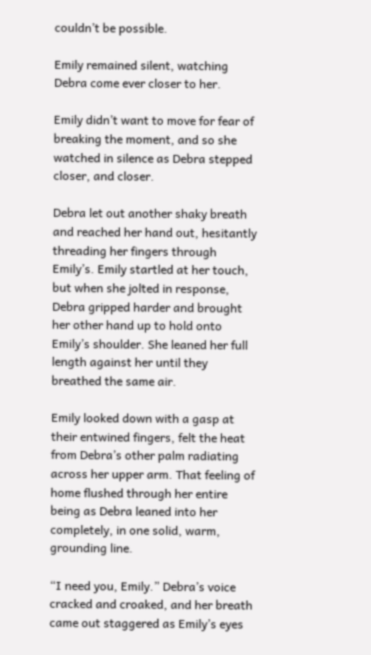couldn’t be possible.

Emily remained silent, watching Debra come ever closer to her.

Emily didn’t want to move for fear of breaking the moment, and so she watched in silence as Debra stepped closer, and closer.

Debra let out another shaky breath and reached her hand out, hesitantly threading her fingers through Emily’s. Emily startled at her touch, but when she jolted in response, Debra gripped harder and brought her other hand up to hold onto Emily’s shoulder. She leaned her full length against her until they breathed the same air.

Emily looked down with a gasp at their entwined fingers, felt the heat from Debra’s other palm radiating across her upper arm. That feeling of home flushed through her entire being as Debra leaned into her completely, in one solid, warm, grounding line.

“I need you, Emily.” Debra’s voice cracked and croaked, and her breath came out staggered as Emily’s eyes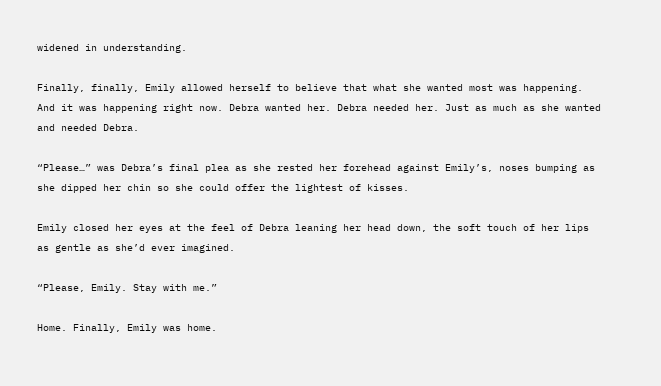widened in understanding.

Finally, finally, Emily allowed herself to believe that what she wanted most was happening. And it was happening right now. Debra wanted her. Debra needed her. Just as much as she wanted and needed Debra.

“Please…” was Debra’s final plea as she rested her forehead against Emily’s, noses bumping as she dipped her chin so she could offer the lightest of kisses.

Emily closed her eyes at the feel of Debra leaning her head down, the soft touch of her lips as gentle as she’d ever imagined.

“Please, Emily. Stay with me.”

Home. Finally, Emily was home.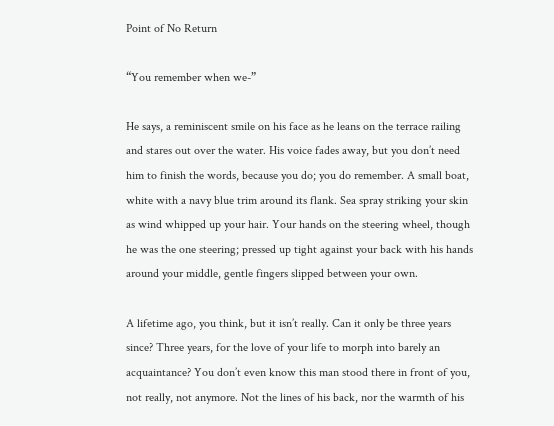Point of No Return

“You remember when we-”

He says, a reminiscent smile on his face as he leans on the terrace railing and stares out over the water. His voice fades away, but you don’t need him to finish the words, because you do; you do remember. A small boat, white with a navy blue trim around its flank. Sea spray striking your skin as wind whipped up your hair. Your hands on the steering wheel, though he was the one steering; pressed up tight against your back with his hands around your middle, gentle fingers slipped between your own.

A lifetime ago, you think, but it isn’t really. Can it only be three years since? Three years, for the love of your life to morph into barely an acquaintance? You don’t even know this man stood there in front of you, not really, not anymore. Not the lines of his back, nor the warmth of his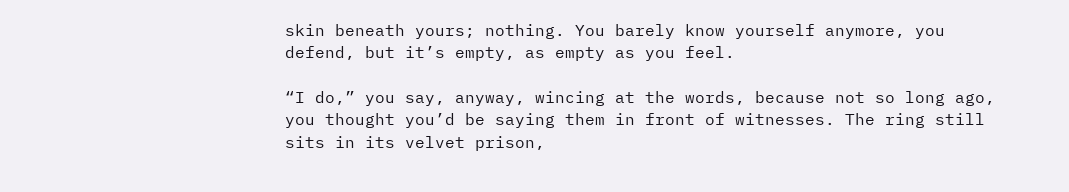skin beneath yours; nothing. You barely know yourself anymore, you defend, but it’s empty, as empty as you feel.

“I do,” you say, anyway, wincing at the words, because not so long ago, you thought you’d be saying them in front of witnesses. The ring still sits in its velvet prison,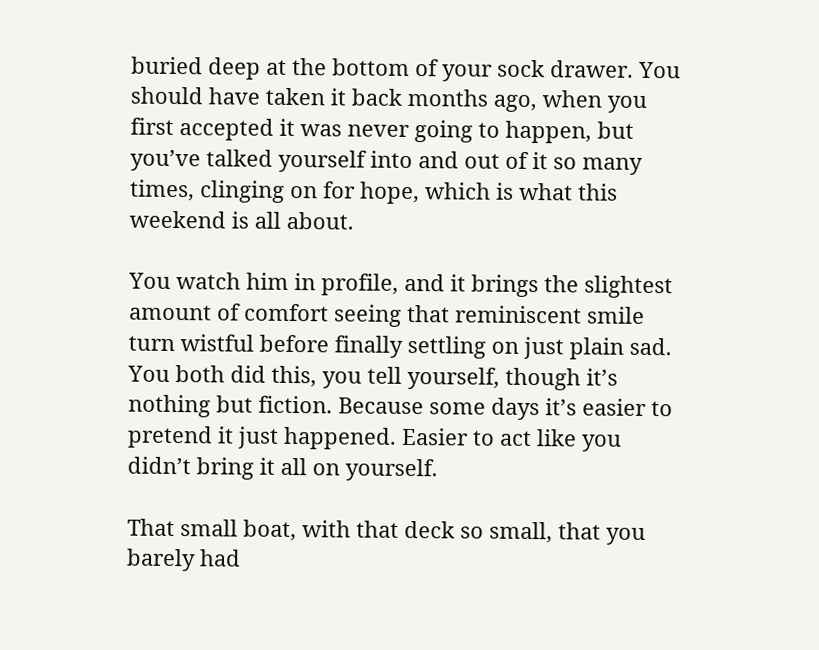buried deep at the bottom of your sock drawer. You should have taken it back months ago, when you first accepted it was never going to happen, but you’ve talked yourself into and out of it so many times, clinging on for hope, which is what this weekend is all about.

You watch him in profile, and it brings the slightest amount of comfort seeing that reminiscent smile turn wistful before finally settling on just plain sad. You both did this, you tell yourself, though it’s nothing but fiction. Because some days it’s easier to pretend it just happened. Easier to act like you didn’t bring it all on yourself.

That small boat, with that deck so small, that you barely had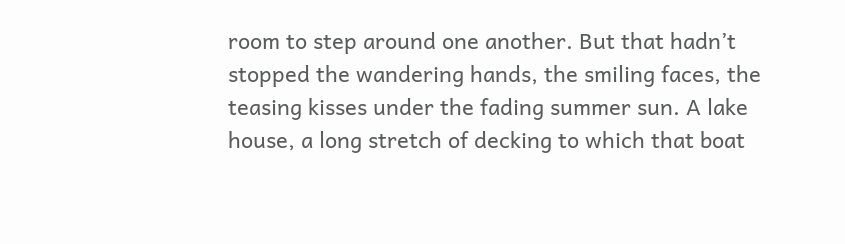room to step around one another. But that hadn’t stopped the wandering hands, the smiling faces, the teasing kisses under the fading summer sun. A lake house, a long stretch of decking to which that boat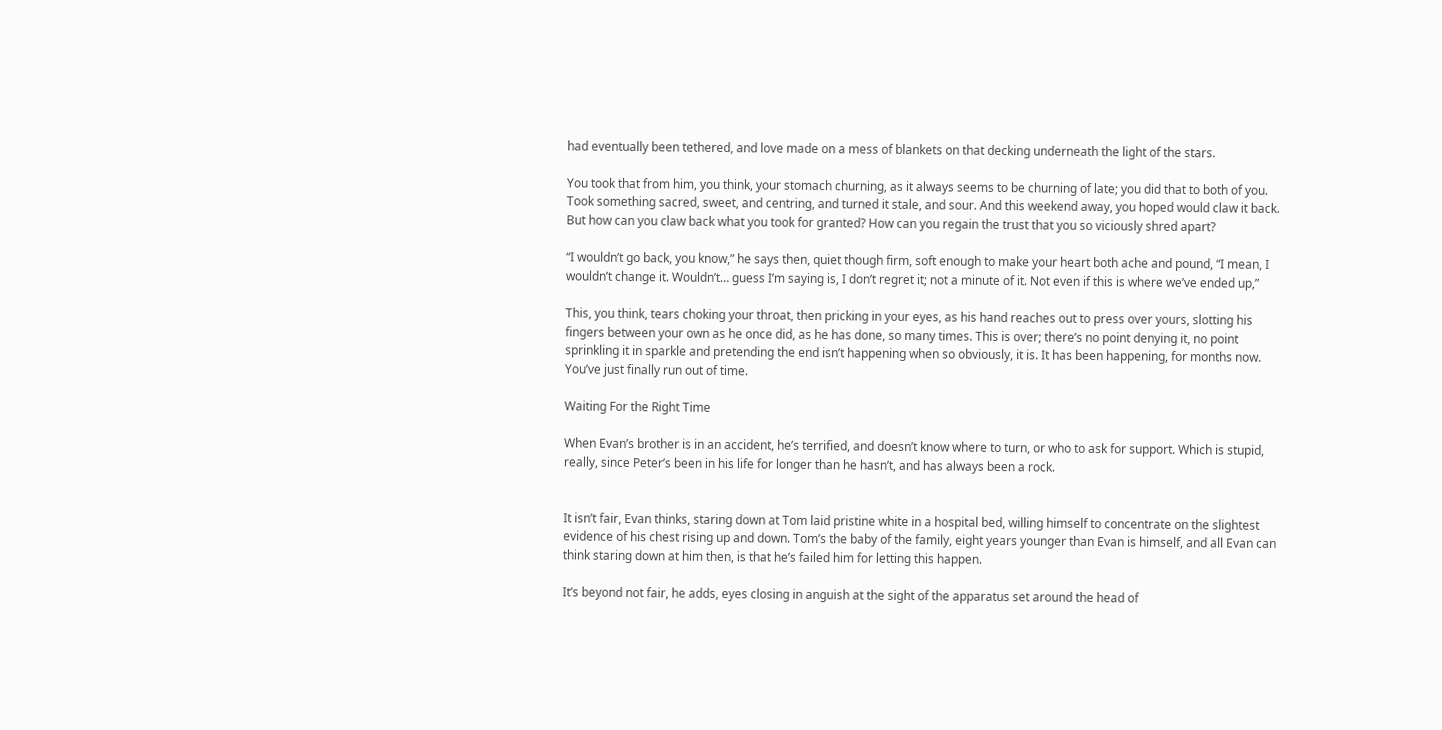had eventually been tethered, and love made on a mess of blankets on that decking underneath the light of the stars.

You took that from him, you think, your stomach churning, as it always seems to be churning of late; you did that to both of you. Took something sacred, sweet, and centring, and turned it stale, and sour. And this weekend away, you hoped would claw it back. But how can you claw back what you took for granted? How can you regain the trust that you so viciously shred apart?

“I wouldn’t go back, you know,” he says then, quiet though firm, soft enough to make your heart both ache and pound, “I mean, I wouldn’t change it. Wouldn’t… guess I’m saying is, I don’t regret it; not a minute of it. Not even if this is where we’ve ended up,”

This, you think, tears choking your throat, then pricking in your eyes, as his hand reaches out to press over yours, slotting his fingers between your own as he once did, as he has done, so many times. This is over; there’s no point denying it, no point sprinkling it in sparkle and pretending the end isn’t happening when so obviously, it is. It has been happening, for months now. You’ve just finally run out of time.

Waiting For the Right Time

When Evan’s brother is in an accident, he’s terrified, and doesn’t know where to turn, or who to ask for support. Which is stupid, really, since Peter’s been in his life for longer than he hasn’t, and has always been a rock.


It isn’t fair, Evan thinks, staring down at Tom laid pristine white in a hospital bed, willing himself to concentrate on the slightest evidence of his chest rising up and down. Tom’s the baby of the family, eight years younger than Evan is himself, and all Evan can think staring down at him then, is that he’s failed him for letting this happen.

It’s beyond not fair, he adds, eyes closing in anguish at the sight of the apparatus set around the head of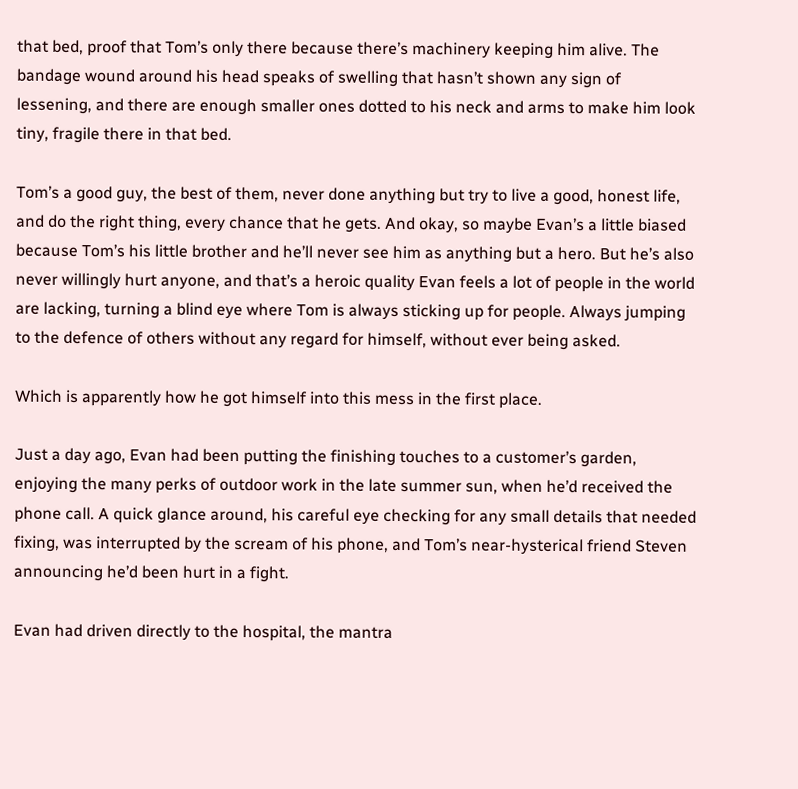that bed, proof that Tom’s only there because there’s machinery keeping him alive. The bandage wound around his head speaks of swelling that hasn’t shown any sign of lessening, and there are enough smaller ones dotted to his neck and arms to make him look tiny, fragile there in that bed.

Tom’s a good guy, the best of them, never done anything but try to live a good, honest life, and do the right thing, every chance that he gets. And okay, so maybe Evan’s a little biased because Tom’s his little brother and he’ll never see him as anything but a hero. But he’s also never willingly hurt anyone, and that’s a heroic quality Evan feels a lot of people in the world are lacking, turning a blind eye where Tom is always sticking up for people. Always jumping to the defence of others without any regard for himself, without ever being asked.

Which is apparently how he got himself into this mess in the first place.

Just a day ago, Evan had been putting the finishing touches to a customer’s garden, enjoying the many perks of outdoor work in the late summer sun, when he’d received the phone call. A quick glance around, his careful eye checking for any small details that needed fixing, was interrupted by the scream of his phone, and Tom’s near-hysterical friend Steven announcing he’d been hurt in a fight.

Evan had driven directly to the hospital, the mantra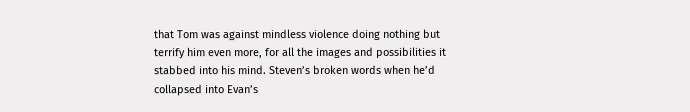that Tom was against mindless violence doing nothing but terrify him even more, for all the images and possibilities it stabbed into his mind. Steven’s broken words when he’d collapsed into Evan’s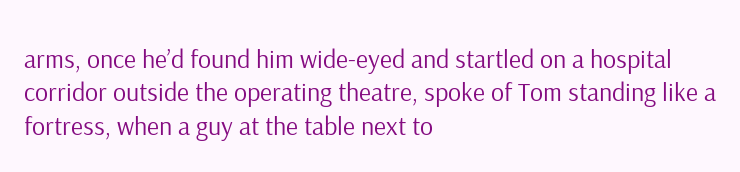arms, once he’d found him wide-eyed and startled on a hospital corridor outside the operating theatre, spoke of Tom standing like a fortress, when a guy at the table next to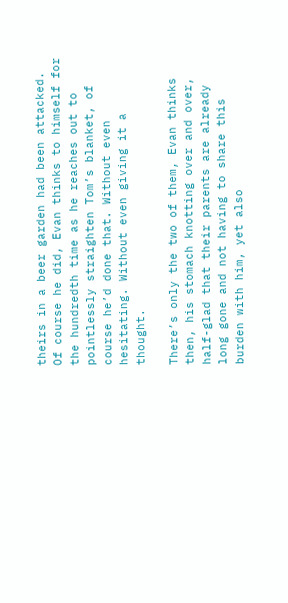theirs in a beer garden had been attacked. Of course he did, Evan thinks to himself for the hundredth time as he reaches out to pointlessly straighten Tom’s blanket, of course he’d done that. Without even hesitating. Without even giving it a thought.

There’s only the two of them, Evan thinks then, his stomach knotting over and over, half-glad that their parents are already long gone and not having to share this burden with him, yet also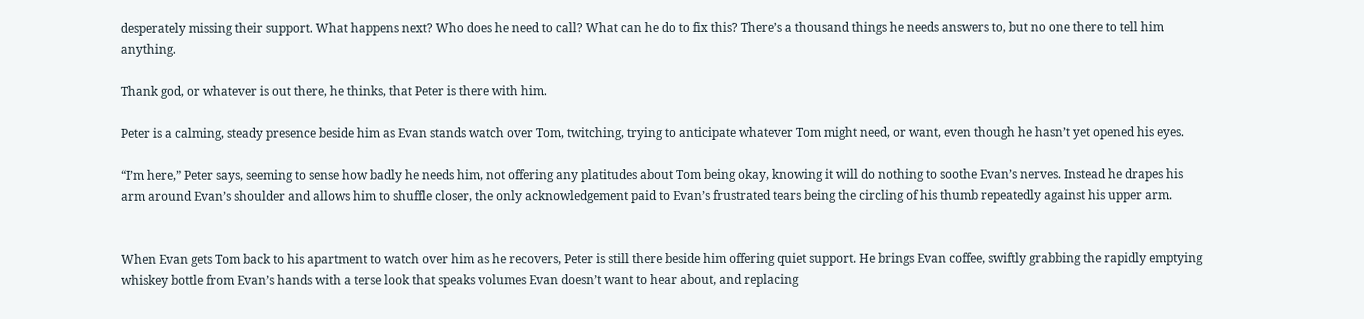desperately missing their support. What happens next? Who does he need to call? What can he do to fix this? There’s a thousand things he needs answers to, but no one there to tell him anything.

Thank god, or whatever is out there, he thinks, that Peter is there with him.

Peter is a calming, steady presence beside him as Evan stands watch over Tom, twitching, trying to anticipate whatever Tom might need, or want, even though he hasn’t yet opened his eyes.

“I’m here,” Peter says, seeming to sense how badly he needs him, not offering any platitudes about Tom being okay, knowing it will do nothing to soothe Evan’s nerves. Instead he drapes his arm around Evan’s shoulder and allows him to shuffle closer, the only acknowledgement paid to Evan’s frustrated tears being the circling of his thumb repeatedly against his upper arm.


When Evan gets Tom back to his apartment to watch over him as he recovers, Peter is still there beside him offering quiet support. He brings Evan coffee, swiftly grabbing the rapidly emptying whiskey bottle from Evan’s hands with a terse look that speaks volumes Evan doesn’t want to hear about, and replacing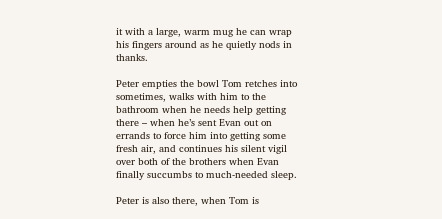it with a large, warm mug he can wrap his fingers around as he quietly nods in thanks.

Peter empties the bowl Tom retches into sometimes, walks with him to the bathroom when he needs help getting there – when he’s sent Evan out on errands to force him into getting some fresh air, and continues his silent vigil over both of the brothers when Evan finally succumbs to much-needed sleep.

Peter is also there, when Tom is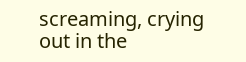screaming, crying out in the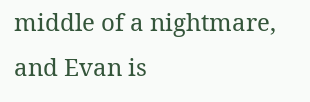middle of a nightmare, and Evan is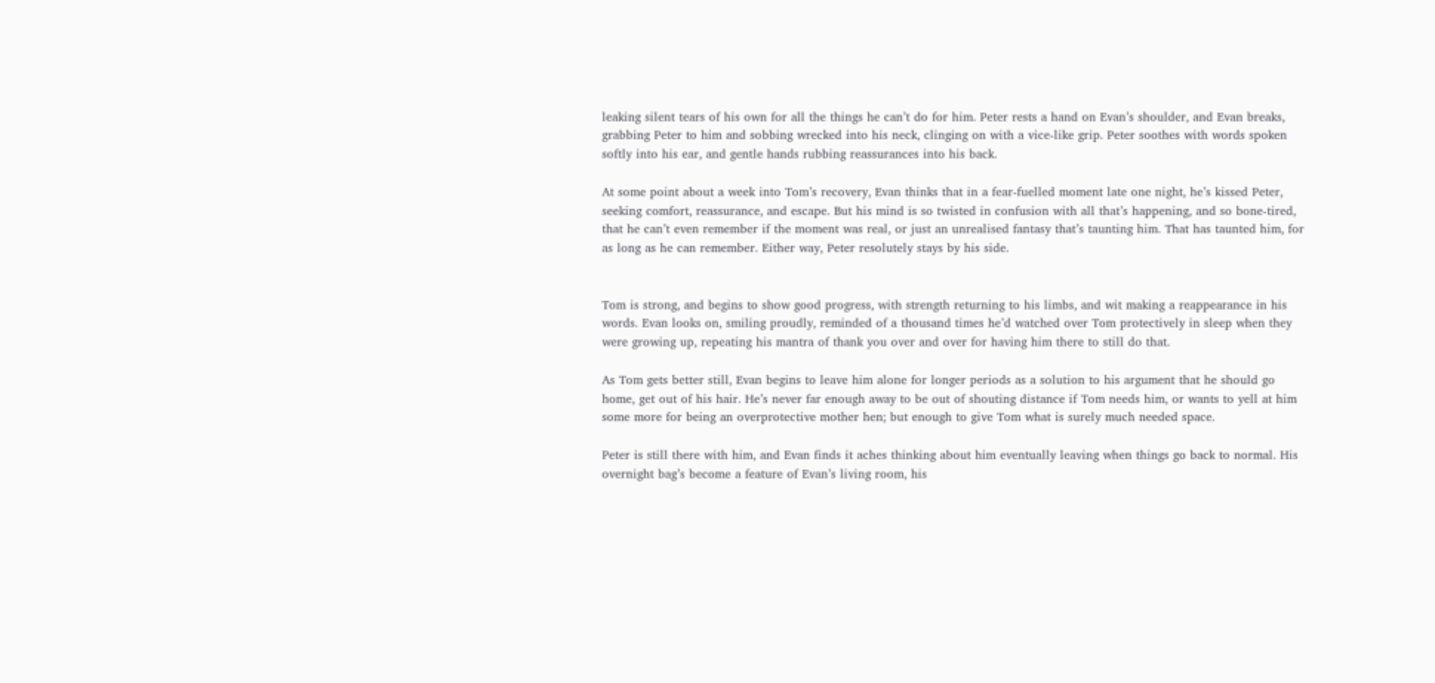leaking silent tears of his own for all the things he can’t do for him. Peter rests a hand on Evan’s shoulder, and Evan breaks, grabbing Peter to him and sobbing wrecked into his neck, clinging on with a vice-like grip. Peter soothes with words spoken softly into his ear, and gentle hands rubbing reassurances into his back.

At some point about a week into Tom’s recovery, Evan thinks that in a fear-fuelled moment late one night, he’s kissed Peter, seeking comfort, reassurance, and escape. But his mind is so twisted in confusion with all that’s happening, and so bone-tired, that he can’t even remember if the moment was real, or just an unrealised fantasy that’s taunting him. That has taunted him, for as long as he can remember. Either way, Peter resolutely stays by his side.


Tom is strong, and begins to show good progress, with strength returning to his limbs, and wit making a reappearance in his words. Evan looks on, smiling proudly, reminded of a thousand times he’d watched over Tom protectively in sleep when they were growing up, repeating his mantra of thank you over and over for having him there to still do that.

As Tom gets better still, Evan begins to leave him alone for longer periods as a solution to his argument that he should go home, get out of his hair. He’s never far enough away to be out of shouting distance if Tom needs him, or wants to yell at him some more for being an overprotective mother hen; but enough to give Tom what is surely much needed space.

Peter is still there with him, and Evan finds it aches thinking about him eventually leaving when things go back to normal. His overnight bag’s become a feature of Evan’s living room, his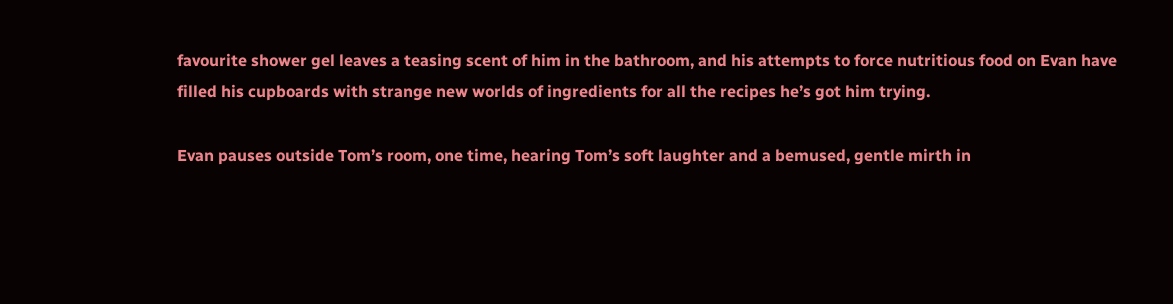favourite shower gel leaves a teasing scent of him in the bathroom, and his attempts to force nutritious food on Evan have filled his cupboards with strange new worlds of ingredients for all the recipes he’s got him trying.

Evan pauses outside Tom’s room, one time, hearing Tom’s soft laughter and a bemused, gentle mirth in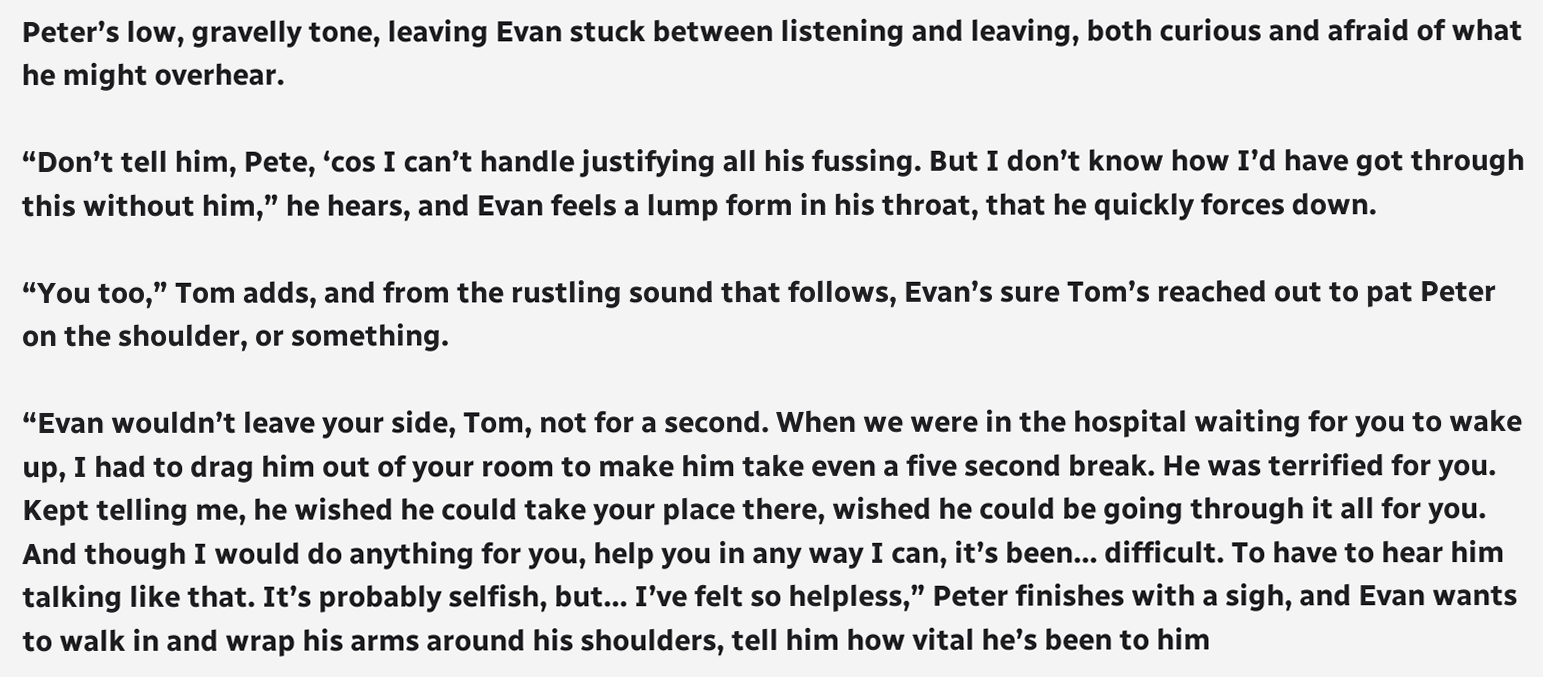Peter’s low, gravelly tone, leaving Evan stuck between listening and leaving, both curious and afraid of what he might overhear.

“Don’t tell him, Pete, ‘cos I can’t handle justifying all his fussing. But I don’t know how I’d have got through this without him,” he hears, and Evan feels a lump form in his throat, that he quickly forces down.

“You too,” Tom adds, and from the rustling sound that follows, Evan’s sure Tom’s reached out to pat Peter on the shoulder, or something.

“Evan wouldn’t leave your side, Tom, not for a second. When we were in the hospital waiting for you to wake up, I had to drag him out of your room to make him take even a five second break. He was terrified for you. Kept telling me, he wished he could take your place there, wished he could be going through it all for you. And though I would do anything for you, help you in any way I can, it’s been… difficult. To have to hear him talking like that. It’s probably selfish, but… I’ve felt so helpless,” Peter finishes with a sigh, and Evan wants to walk in and wrap his arms around his shoulders, tell him how vital he’s been to him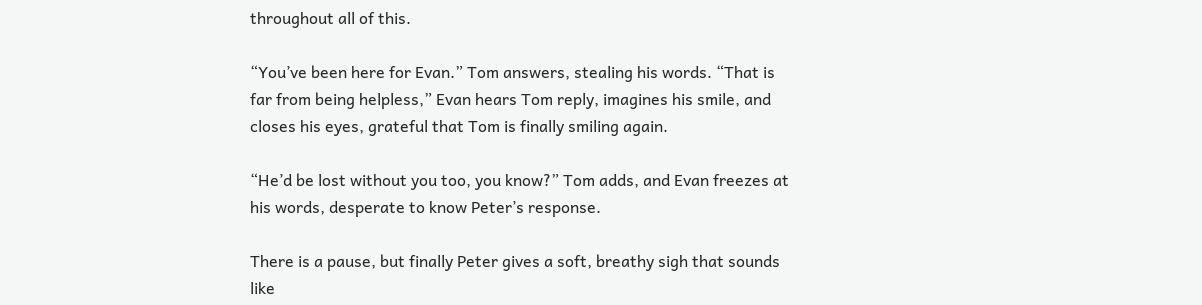throughout all of this.

“You’ve been here for Evan.” Tom answers, stealing his words. “That is far from being helpless,” Evan hears Tom reply, imagines his smile, and closes his eyes, grateful that Tom is finally smiling again.

“He’d be lost without you too, you know?” Tom adds, and Evan freezes at his words, desperate to know Peter’s response.

There is a pause, but finally Peter gives a soft, breathy sigh that sounds like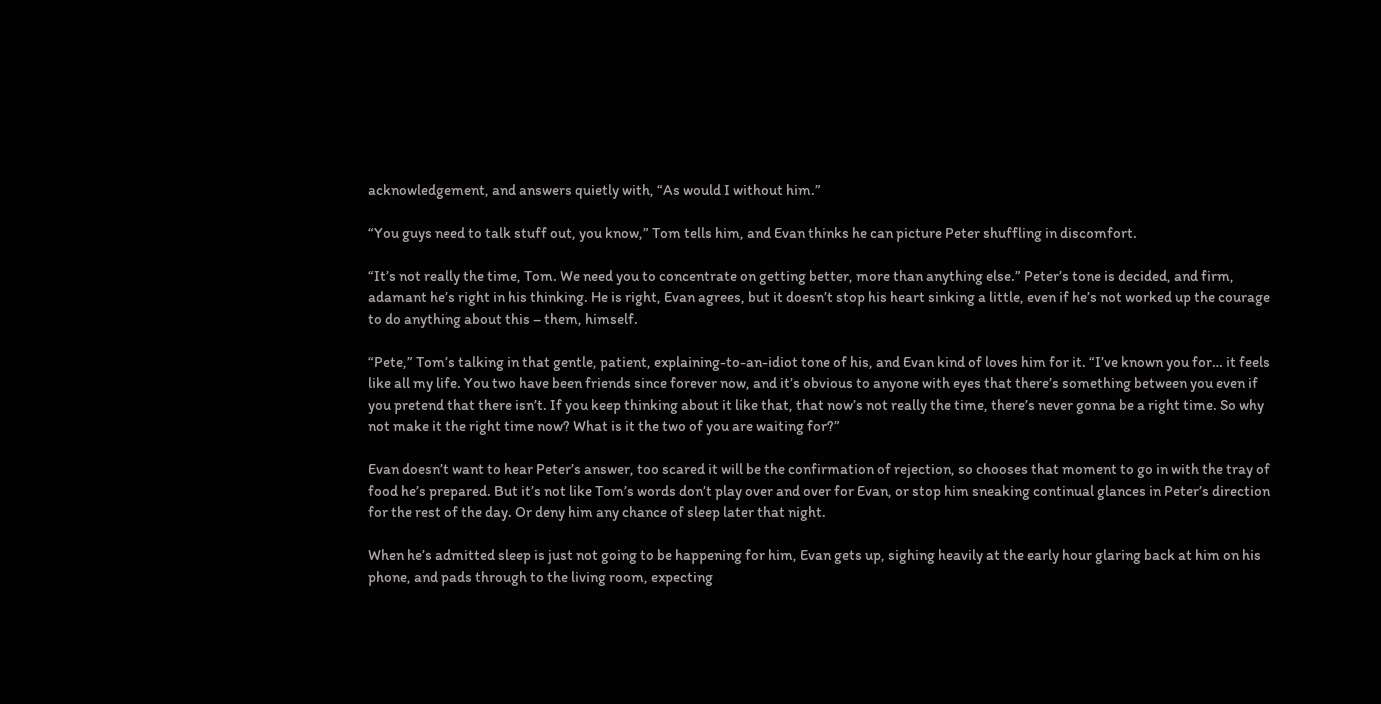acknowledgement, and answers quietly with, “As would I without him.”

“You guys need to talk stuff out, you know,” Tom tells him, and Evan thinks he can picture Peter shuffling in discomfort.

“It’s not really the time, Tom. We need you to concentrate on getting better, more than anything else.” Peter’s tone is decided, and firm, adamant he’s right in his thinking. He is right, Evan agrees, but it doesn’t stop his heart sinking a little, even if he’s not worked up the courage to do anything about this – them, himself.

“Pete,” Tom’s talking in that gentle, patient, explaining-to-an-idiot tone of his, and Evan kind of loves him for it. “I’ve known you for… it feels like all my life. You two have been friends since forever now, and it’s obvious to anyone with eyes that there’s something between you even if you pretend that there isn’t. If you keep thinking about it like that, that now’s not really the time, there’s never gonna be a right time. So why not make it the right time now? What is it the two of you are waiting for?”

Evan doesn’t want to hear Peter’s answer, too scared it will be the confirmation of rejection, so chooses that moment to go in with the tray of food he’s prepared. But it’s not like Tom’s words don’t play over and over for Evan, or stop him sneaking continual glances in Peter’s direction for the rest of the day. Or deny him any chance of sleep later that night.

When he’s admitted sleep is just not going to be happening for him, Evan gets up, sighing heavily at the early hour glaring back at him on his phone, and pads through to the living room, expecting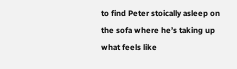to find Peter stoically asleep on the sofa where he’s taking up what feels like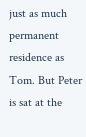just as much permanent residence as Tom. But Peter is sat at the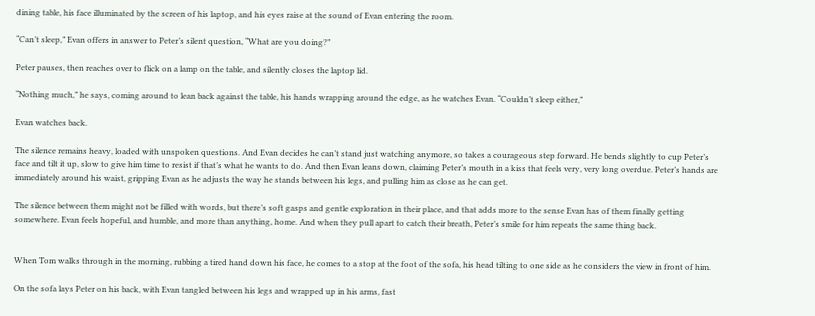dining table, his face illuminated by the screen of his laptop, and his eyes raise at the sound of Evan entering the room.

“Can’t sleep,” Evan offers in answer to Peter’s silent question, “What are you doing?”

Peter pauses, then reaches over to flick on a lamp on the table, and silently closes the laptop lid.

“Nothing much,” he says, coming around to lean back against the table, his hands wrapping around the edge, as he watches Evan. “Couldn’t sleep either,”

Evan watches back.

The silence remains heavy, loaded with unspoken questions. And Evan decides he can’t stand just watching anymore, so takes a courageous step forward. He bends slightly to cup Peter’s face and tilt it up, slow to give him time to resist if that’s what he wants to do. And then Evan leans down, claiming Peter’s mouth in a kiss that feels very, very long overdue. Peter’s hands are immediately around his waist, gripping Evan as he adjusts the way he stands between his legs, and pulling him as close as he can get.

The silence between them might not be filled with words, but there’s soft gasps and gentle exploration in their place, and that adds more to the sense Evan has of them finally getting somewhere. Evan feels hopeful, and humble, and more than anything, home. And when they pull apart to catch their breath, Peter’s smile for him repeats the same thing back.


When Tom walks through in the morning, rubbing a tired hand down his face, he comes to a stop at the foot of the sofa, his head tilting to one side as he considers the view in front of him.

On the sofa lays Peter on his back, with Evan tangled between his legs and wrapped up in his arms, fast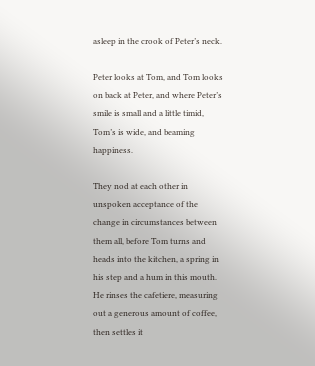asleep in the crook of Peter’s neck.

Peter looks at Tom, and Tom looks on back at Peter, and where Peter’s smile is small and a little timid, Tom’s is wide, and beaming happiness.

They nod at each other in unspoken acceptance of the change in circumstances between them all, before Tom turns and heads into the kitchen, a spring in his step and a hum in this mouth. He rinses the cafetiere, measuring out a generous amount of coffee, then settles it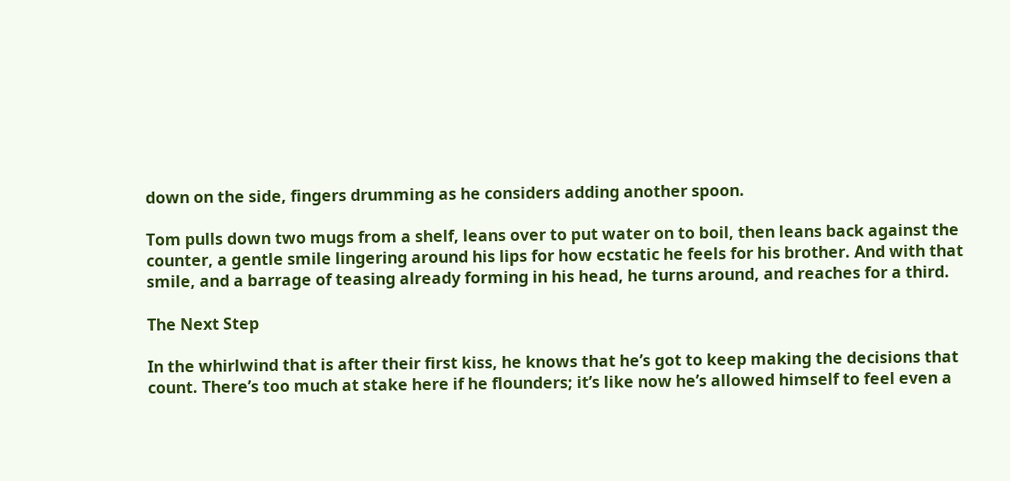down on the side, fingers drumming as he considers adding another spoon.

Tom pulls down two mugs from a shelf, leans over to put water on to boil, then leans back against the counter, a gentle smile lingering around his lips for how ecstatic he feels for his brother. And with that smile, and a barrage of teasing already forming in his head, he turns around, and reaches for a third.

The Next Step

In the whirlwind that is after their first kiss, he knows that he’s got to keep making the decisions that count. There’s too much at stake here if he flounders; it’s like now he’s allowed himself to feel even a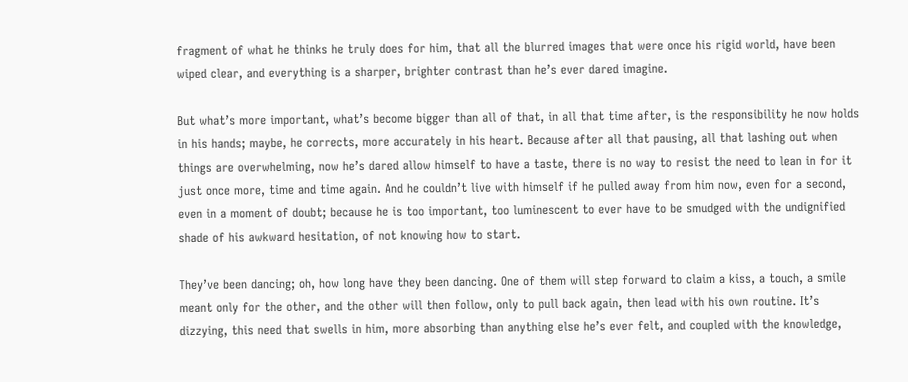fragment of what he thinks he truly does for him, that all the blurred images that were once his rigid world, have been wiped clear, and everything is a sharper, brighter contrast than he’s ever dared imagine.

But what’s more important, what’s become bigger than all of that, in all that time after, is the responsibility he now holds in his hands; maybe, he corrects, more accurately in his heart. Because after all that pausing, all that lashing out when things are overwhelming, now he’s dared allow himself to have a taste, there is no way to resist the need to lean in for it just once more, time and time again. And he couldn’t live with himself if he pulled away from him now, even for a second, even in a moment of doubt; because he is too important, too luminescent to ever have to be smudged with the undignified shade of his awkward hesitation, of not knowing how to start.

They’ve been dancing; oh, how long have they been dancing. One of them will step forward to claim a kiss, a touch, a smile meant only for the other, and the other will then follow, only to pull back again, then lead with his own routine. It’s dizzying, this need that swells in him, more absorbing than anything else he’s ever felt, and coupled with the knowledge,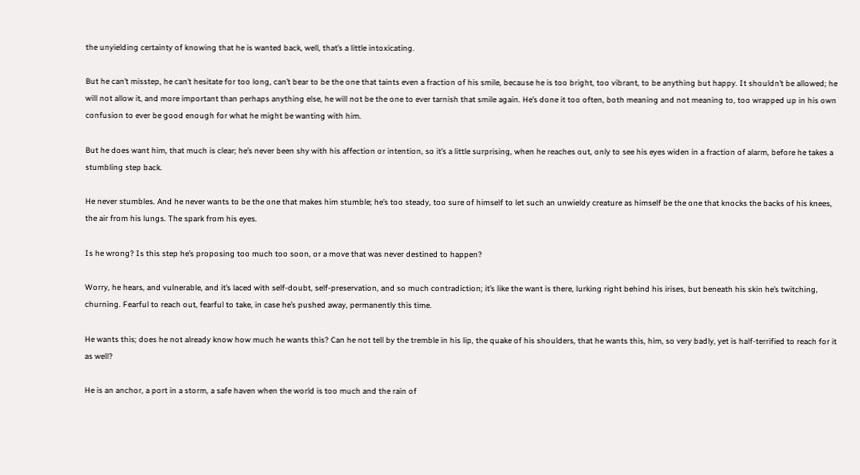the unyielding certainty of knowing that he is wanted back, well, that’s a little intoxicating.

But he can’t misstep, he can’t hesitate for too long, can’t bear to be the one that taints even a fraction of his smile, because he is too bright, too vibrant, to be anything but happy. It shouldn’t be allowed; he will not allow it, and more important than perhaps anything else, he will not be the one to ever tarnish that smile again. He’s done it too often, both meaning and not meaning to, too wrapped up in his own confusion to ever be good enough for what he might be wanting with him.

But he does want him, that much is clear; he’s never been shy with his affection or intention, so it’s a little surprising, when he reaches out, only to see his eyes widen in a fraction of alarm, before he takes a stumbling step back.

He never stumbles. And he never wants to be the one that makes him stumble; he’s too steady, too sure of himself to let such an unwieldy creature as himself be the one that knocks the backs of his knees, the air from his lungs. The spark from his eyes.

Is he wrong? Is this step he’s proposing too much too soon, or a move that was never destined to happen?

Worry, he hears, and vulnerable, and it’s laced with self-doubt, self-preservation, and so much contradiction; it’s like the want is there, lurking right behind his irises, but beneath his skin he’s twitching, churning. Fearful to reach out, fearful to take, in case he’s pushed away, permanently this time.

He wants this; does he not already know how much he wants this? Can he not tell by the tremble in his lip, the quake of his shoulders, that he wants this, him, so very badly, yet is half-terrified to reach for it as well?

He is an anchor, a port in a storm, a safe haven when the world is too much and the rain of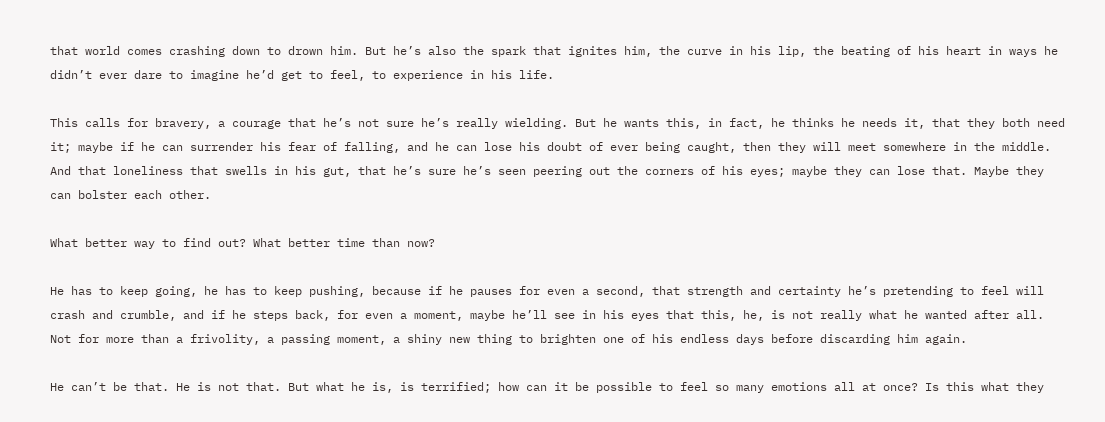that world comes crashing down to drown him. But he’s also the spark that ignites him, the curve in his lip, the beating of his heart in ways he didn’t ever dare to imagine he’d get to feel, to experience in his life.

This calls for bravery, a courage that he’s not sure he’s really wielding. But he wants this, in fact, he thinks he needs it, that they both need it; maybe if he can surrender his fear of falling, and he can lose his doubt of ever being caught, then they will meet somewhere in the middle. And that loneliness that swells in his gut, that he’s sure he’s seen peering out the corners of his eyes; maybe they can lose that. Maybe they can bolster each other.

What better way to find out? What better time than now?

He has to keep going, he has to keep pushing, because if he pauses for even a second, that strength and certainty he’s pretending to feel will crash and crumble, and if he steps back, for even a moment, maybe he’ll see in his eyes that this, he, is not really what he wanted after all. Not for more than a frivolity, a passing moment, a shiny new thing to brighten one of his endless days before discarding him again.

He can’t be that. He is not that. But what he is, is terrified; how can it be possible to feel so many emotions all at once? Is this what they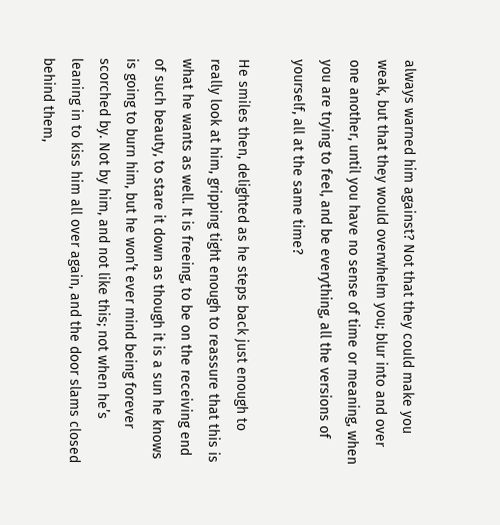always warned him against? Not that they could make you weak, but that they would overwhelm you; blur into and over one another, until you have no sense of time or meaning, when you are trying to feel, and be everything, all the versions of yourself, all at the same time?

He smiles then, delighted as he steps back just enough to really look at him, gripping tight enough to reassure that this is what he wants as well. It is freeing, to be on the receiving end of such beauty, to stare it down as though it is a sun he knows is going to burn him, but he won’t ever mind being forever scorched by. Not by him, and not like this; not when he’s leaning in to kiss him all over again, and the door slams closed behind them,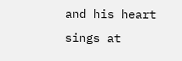and his heart sings at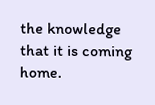the knowledge that it is coming home.